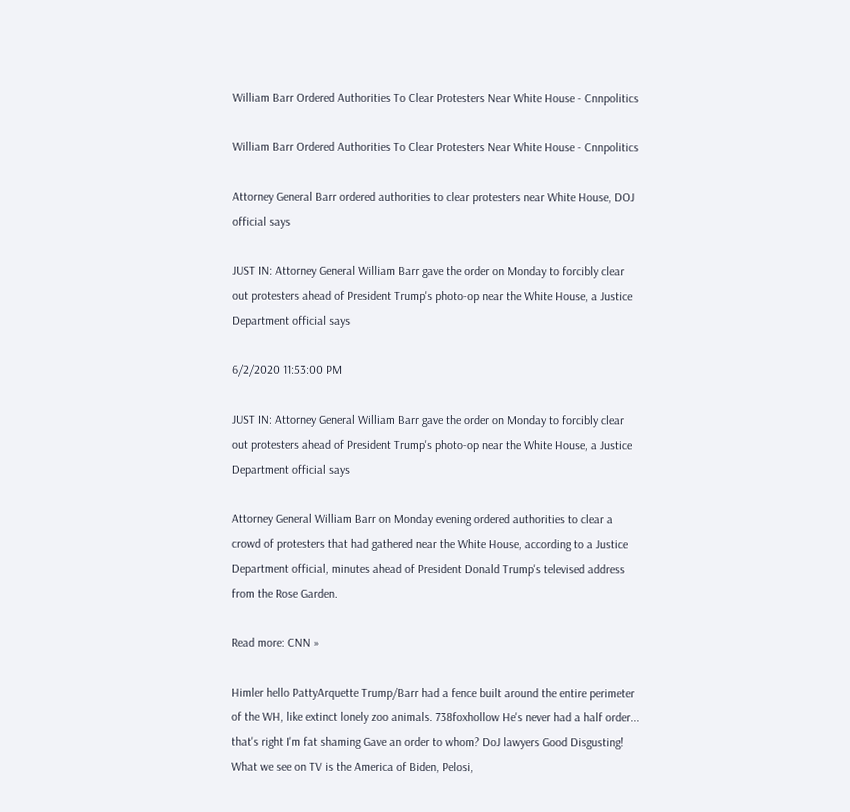William Barr Ordered Authorities To Clear Protesters Near White House - Cnnpolitics

William Barr Ordered Authorities To Clear Protesters Near White House - Cnnpolitics

Attorney General Barr ordered authorities to clear protesters near White House, DOJ official says

JUST IN: Attorney General William Barr gave the order on Monday to forcibly clear out protesters ahead of President Trump's photo-op near the White House, a Justice Department official says

6/2/2020 11:53:00 PM

JUST IN: Attorney General William Barr gave the order on Monday to forcibly clear out protesters ahead of President Trump's photo-op near the White House, a Justice Department official says

Attorney General William Barr on Monday evening ordered authorities to clear a crowd of protesters that had gathered near the White House, according to a Justice Department official, minutes ahead of President Donald Trump's televised address from the Rose Garden.

Read more: CNN »

Himler hello PattyArquette Trump/Barr had a fence built around the entire perimeter of the WH, like extinct lonely zoo animals. 738foxhollow He's never had a half order... that's right I'm fat shaming Gave an order to whom? DoJ lawyers Good Disgusting! What we see on TV is the America of Biden, Pelosi,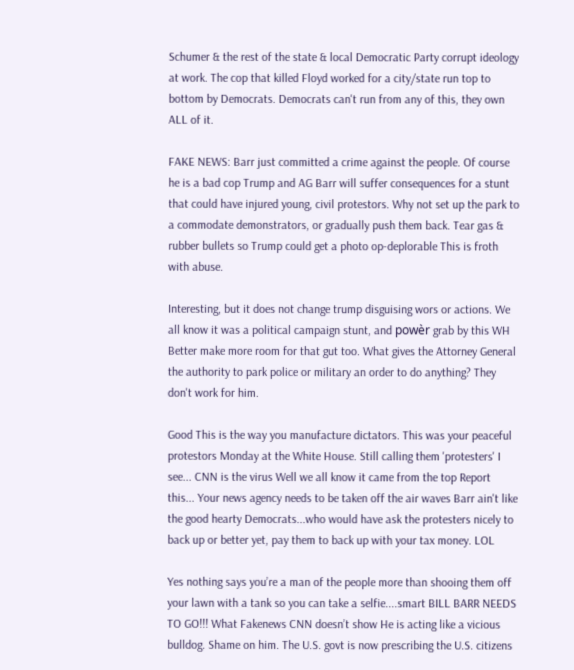Schumer & the rest of the state & local Democratic Party corrupt ideology at work. The cop that killed Floyd worked for a city/state run top to bottom by Democrats. Democrats can't run from any of this, they own ALL of it.

FAKE NEWS: Barr just committed a crime against the people. Of course he is a bad cop Trump and AG Barr will suffer consequences for a stunt that could have injured young, civil protestors. Why not set up the park to a commodate demonstrators, or gradually push them back. Tear gas & rubber bullets so Trump could get a photo op-deplorable This is froth with abuse.

Interesting, but it does not change trump disguising wors or actions. We all know it was a political campaign stunt, and powèr grab by this WH Better make more room for that gut too. What gives the Attorney General the authority to park police or military an order to do anything? They don't work for him.

Good This is the way you manufacture dictators. This was your peaceful protestors Monday at the White House. Still calling them 'protesters' I see... CNN is the virus Well we all know it came from the top Report this... Your news agency needs to be taken off the air waves Barr ain't like the good hearty Democrats...who would have ask the protesters nicely to back up or better yet, pay them to back up with your tax money. LOL

Yes nothing says you’re a man of the people more than shooing them off your lawn with a tank so you can take a selfie....smart BILL BARR NEEDS TO GO!!! What Fakenews CNN doesn’t show He is acting like a vicious bulldog. Shame on him. The U.S. govt is now prescribing the U.S. citizens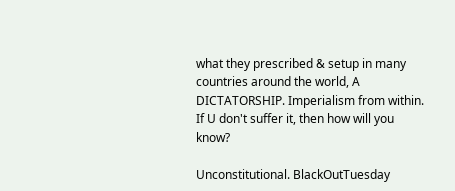what they prescribed & setup in many countries around the world, A DICTATORSHIP. Imperialism from within. If U don't suffer it, then how will you know?

Unconstitutional. BlackOutTuesday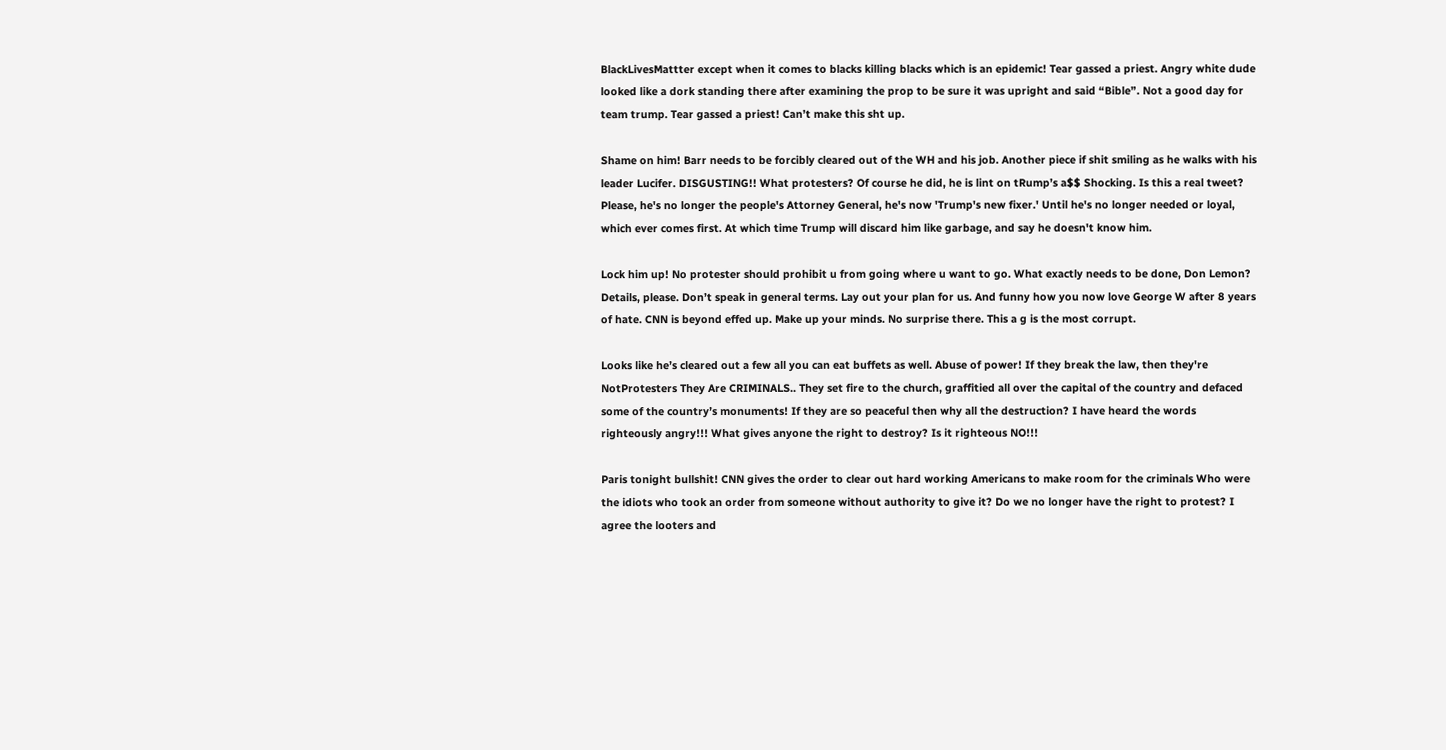BlackLivesMattter except when it comes to blacks killing blacks which is an epidemic! Tear gassed a priest. Angry white dude looked like a dork standing there after examining the prop to be sure it was upright and said “Bible”. Not a good day for team trump. Tear gassed a priest! Can’t make this sht up.

Shame on him! Barr needs to be forcibly cleared out of the WH and his job. Another piece if shit smiling as he walks with his leader Lucifer. DISGUSTING!! What protesters? Of course he did, he is lint on tRump’s a$$ Shocking. Is this a real tweet? Please, he's no longer the people's Attorney General, he's now 'Trump's new fixer.' Until he's no longer needed or loyal, which ever comes first. At which time Trump will discard him like garbage, and say he doesn't know him.

Lock him up! No protester should prohibit u from going where u want to go. What exactly needs to be done, Don Lemon? Details, please. Don’t speak in general terms. Lay out your plan for us. And funny how you now love George W after 8 years of hate. CNN is beyond effed up. Make up your minds. No surprise there. This a g is the most corrupt.

Looks like he’s cleared out a few all you can eat buffets as well. Abuse of power! If they break the law, then they're NotProtesters They Are CRIMINALS.. They set fire to the church, graffitied all over the capital of the country and defaced some of the country’s monuments! If they are so peaceful then why all the destruction? I have heard the words righteously angry!!! What gives anyone the right to destroy? Is it righteous NO!!!

Paris tonight bullshit! CNN gives the order to clear out hard working Americans to make room for the criminals Who were the idiots who took an order from someone without authority to give it? Do we no longer have the right to protest? I agree the looters and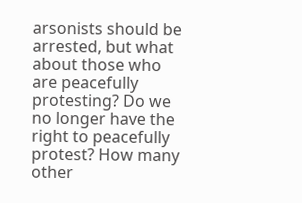arsonists should be arrested, but what about those who are peacefully protesting? Do we no longer have the right to peacefully protest? How many other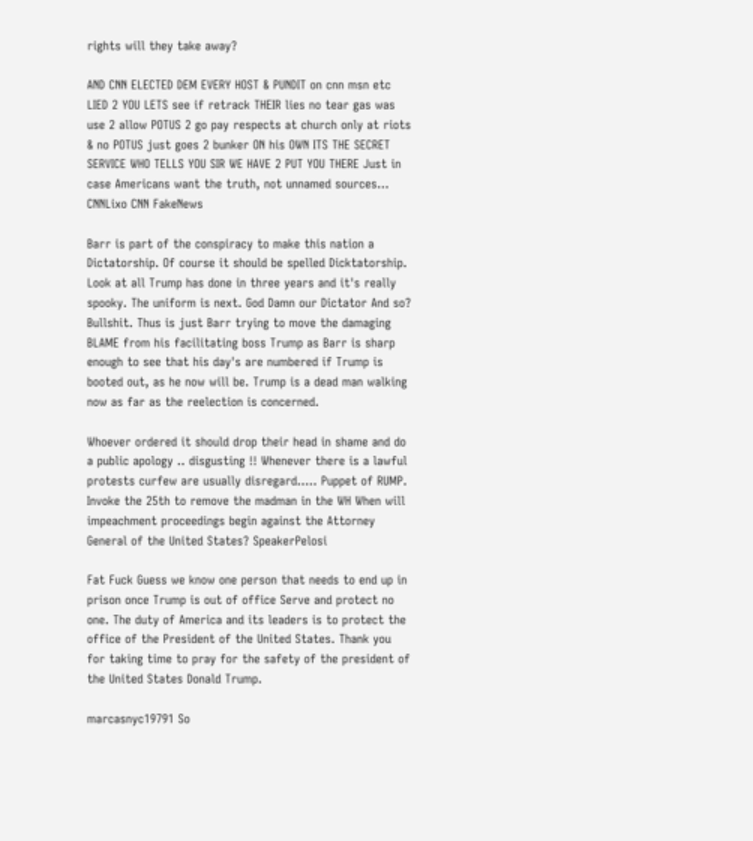rights will they take away?

AND CNN ELECTED DEM EVERY HOST & PUNDIT on cnn msn etc LIED 2 YOU LETS see if retrack THEIR lies no tear gas was use 2 allow POTUS 2 go pay respects at church only at riots & no POTUS just goes 2 bunker ON his OWN ITS THE SECRET SERVICE WHO TELLS YOU SIR WE HAVE 2 PUT YOU THERE Just in case Americans want the truth, not unnamed sources... CNNLixo CNN FakeNews

Barr is part of the conspiracy to make this nation a Dictatorship. Of course it should be spelled Dicktatorship. Look at all Trump has done in three years and it's really spooky. The uniform is next. God Damn our Dictator And so? Bullshit. Thus is just Barr trying to move the damaging BLAME from his facilitating boss Trump as Barr is sharp enough to see that his day's are numbered if Trump is booted out, as he now will be. Trump is a dead man walking now as far as the reelection is concerned.

Whoever ordered it should drop their head in shame and do a public apology .. disgusting !! Whenever there is a lawful protests curfew are usually disregard..... Puppet of RUMP. Invoke the 25th to remove the madman in the WH When will impeachment proceedings begin against the Attorney General of the United States? SpeakerPelosi

Fat Fuck Guess we know one person that needs to end up in prison once Trump is out of office Serve and protect no one. The duty of America and its leaders is to protect the office of the President of the United States. Thank you for taking time to pray for the safety of the president of the United States Donald Trump.

marcasnyc19791 So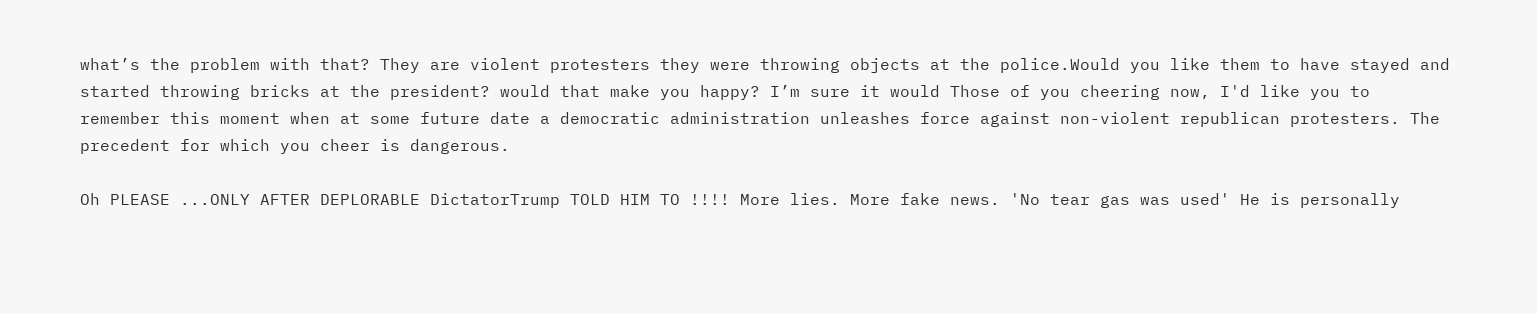what’s the problem with that? They are violent protesters they were throwing objects at the police.Would you like them to have stayed and started throwing bricks at the president? would that make you happy? I’m sure it would Those of you cheering now, I'd like you to remember this moment when at some future date a democratic administration unleashes force against non-violent republican protesters. The precedent for which you cheer is dangerous.

Oh PLEASE ...ONLY AFTER DEPLORABLE DictatorTrump TOLD HIM TO !!!! More lies. More fake news. 'No tear gas was used' He is personally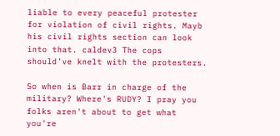liable to every peaceful protester for violation of civil rights. Mayb his civil rights section can look into that. caldev3 The cops should’ve knelt with the protesters.

So when is Barr in charge of the military? Where's RUDY? I pray you folks aren't about to get what you're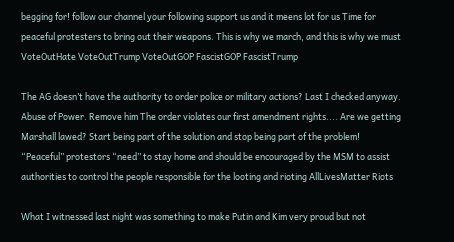begging for! follow our channel your following support us and it meens lot for us Time for peaceful protesters to bring out their weapons. This is why we march, and this is why we must VoteOutHate VoteOutTrump VoteOutGOP FascistGOP FascistTrump

The AG doesn’t have the authority to order police or military actions? Last I checked anyway. Abuse of Power. Remove him The order violates our first amendment rights.... Are we getting Marshall lawed? Start being part of the solution and stop being part of the problem! “Peaceful” protestors “need” to stay home and should be encouraged by the MSM to assist authorities to control the people responsible for the looting and rioting AllLivesMatter Riots

What I witnessed last night was something to make Putin and Kim very proud but not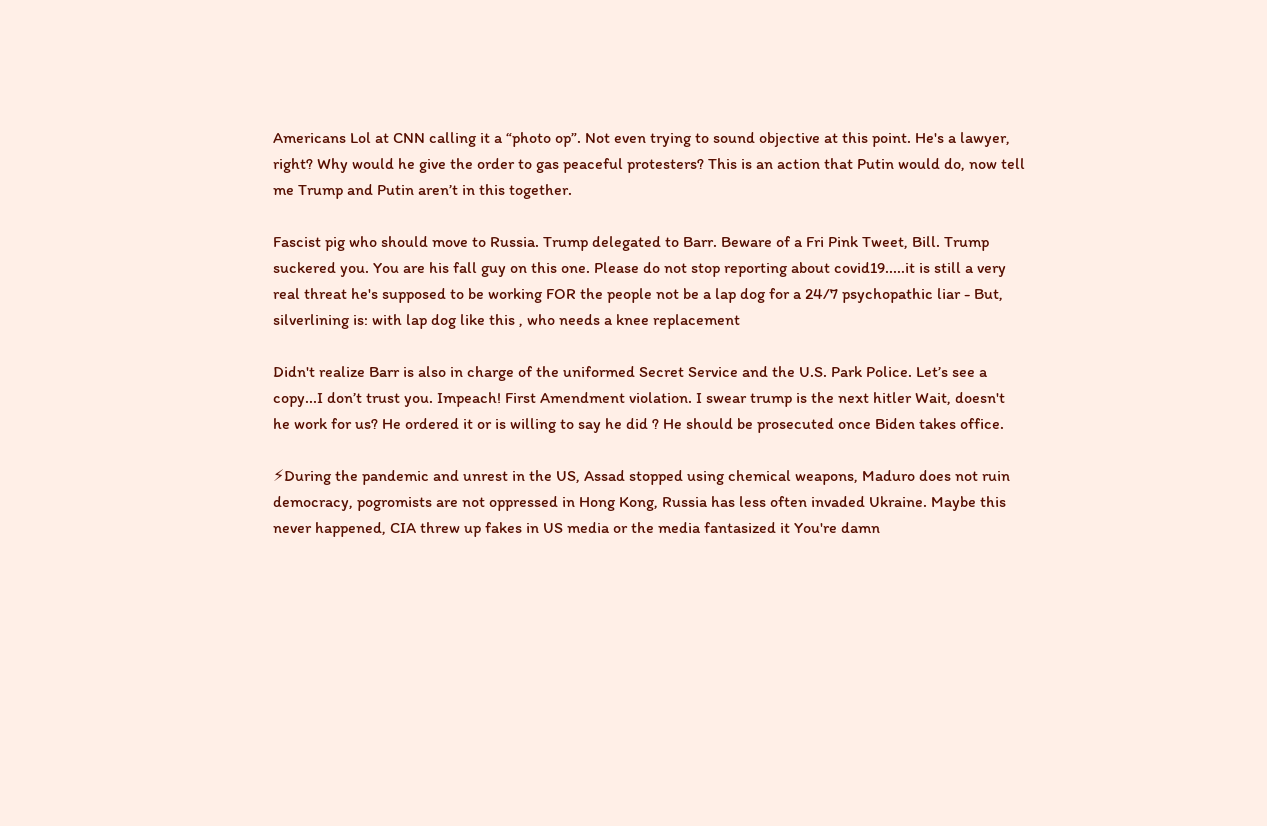Americans Lol at CNN calling it a “photo op”. Not even trying to sound objective at this point. He's a lawyer, right? Why would he give the order to gas peaceful protesters? This is an action that Putin would do, now tell me Trump and Putin aren’t in this together.

Fascist pig who should move to Russia. Trump delegated to Barr. Beware of a Fri Pink Tweet, Bill. Trump suckered you. You are his fall guy on this one. Please do not stop reporting about covid19.....it is still a very real threat he's supposed to be working FOR the people not be a lap dog for a 24/7 psychopathic liar - But, silverlining is: with lap dog like this , who needs a knee replacement

Didn't realize Barr is also in charge of the uniformed Secret Service and the U.S. Park Police. Let’s see a copy...I don’t trust you. Impeach! First Amendment violation. I swear trump is the next hitler Wait, doesn't he work for us? He ordered it or is willing to say he did ? He should be prosecuted once Biden takes office.

⚡During the pandemic and unrest in the US, Assad stopped using chemical weapons, Maduro does not ruin democracy, pogromists are not oppressed in Hong Kong, Russia has less often invaded Ukraine. Maybe this never happened, CIA threw up fakes in US media or the media fantasized it You're damn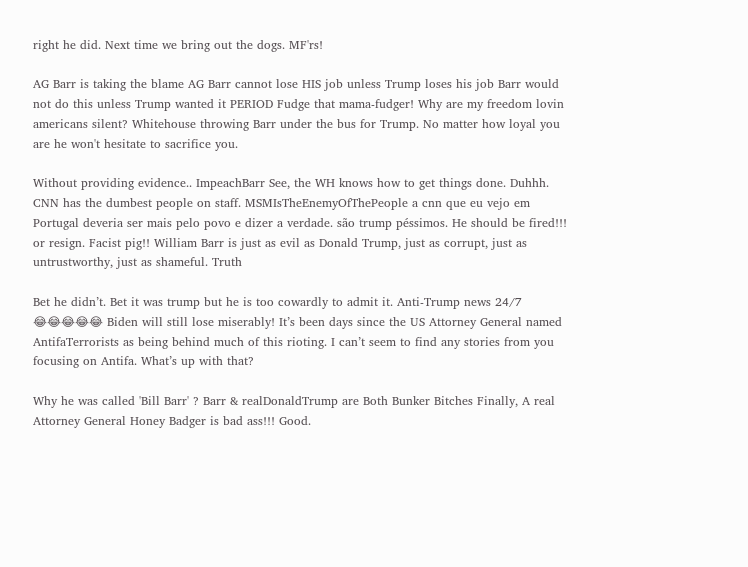right he did. Next time we bring out the dogs. MF'rs!

AG Barr is taking the blame AG Barr cannot lose HIS job unless Trump loses his job Barr would not do this unless Trump wanted it PERIOD Fudge that mama-fudger! Why are my freedom lovin americans silent? Whitehouse throwing Barr under the bus for Trump. No matter how loyal you are he won't hesitate to sacrifice you.

Without providing evidence.. ImpeachBarr See, the WH knows how to get things done. Duhhh. CNN has the dumbest people on staff. MSMIsTheEnemyOfThePeople a cnn que eu vejo em Portugal deveria ser mais pelo povo e dizer a verdade. são trump péssimos. He should be fired!!! or resign. Facist pig!! William Barr is just as evil as Donald Trump, just as corrupt, just as untrustworthy, just as shameful. Truth

Bet he didn’t. Bet it was trump but he is too cowardly to admit it. Anti-Trump news 24/7 😂😂😂😂😂 Biden will still lose miserably! It’s been days since the US Attorney General named AntifaTerrorists as being behind much of this rioting. I can’t seem to find any stories from you focusing on Antifa. What’s up with that?

Why he was called 'Bill Barr' ? Barr & realDonaldTrump are Both Bunker Bitches Finally, A real Attorney General Honey Badger is bad ass!!! Good.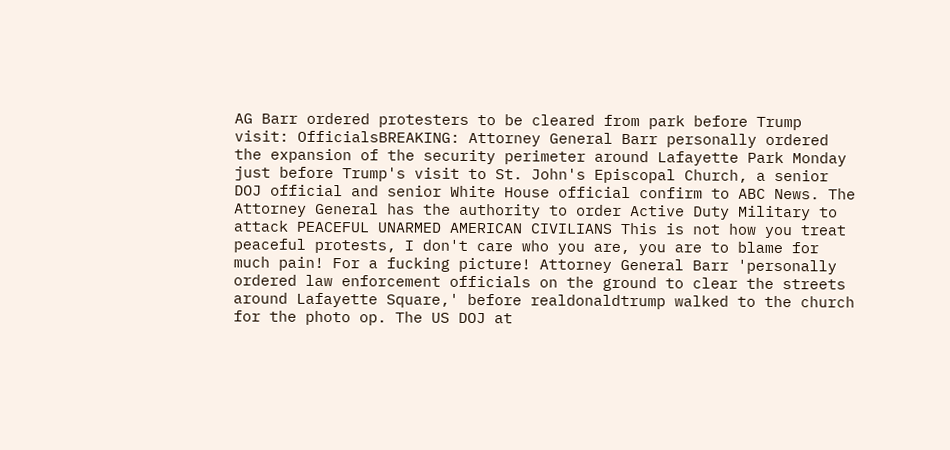AG Barr ordered protesters to be cleared from park before Trump visit: OfficialsBREAKING: Attorney General Barr personally ordered the expansion of the security perimeter around Lafayette Park Monday just before Trump's visit to St. John's Episcopal Church, a senior DOJ official and senior White House official confirm to ABC News. The Attorney General has the authority to order Active Duty Military to attack PEACEFUL UNARMED AMERICAN CIVILIANS This is not how you treat peaceful protests, I don't care who you are, you are to blame for much pain! For a fucking picture! Attorney General Barr 'personally ordered law enforcement officials on the ground to clear the streets around Lafayette Square,' before realdonaldtrump walked to the church for the photo op. The US DOJ at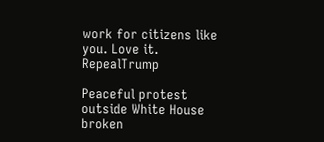work for citizens like you. Love it. RepealTrump

Peaceful protest outside White House broken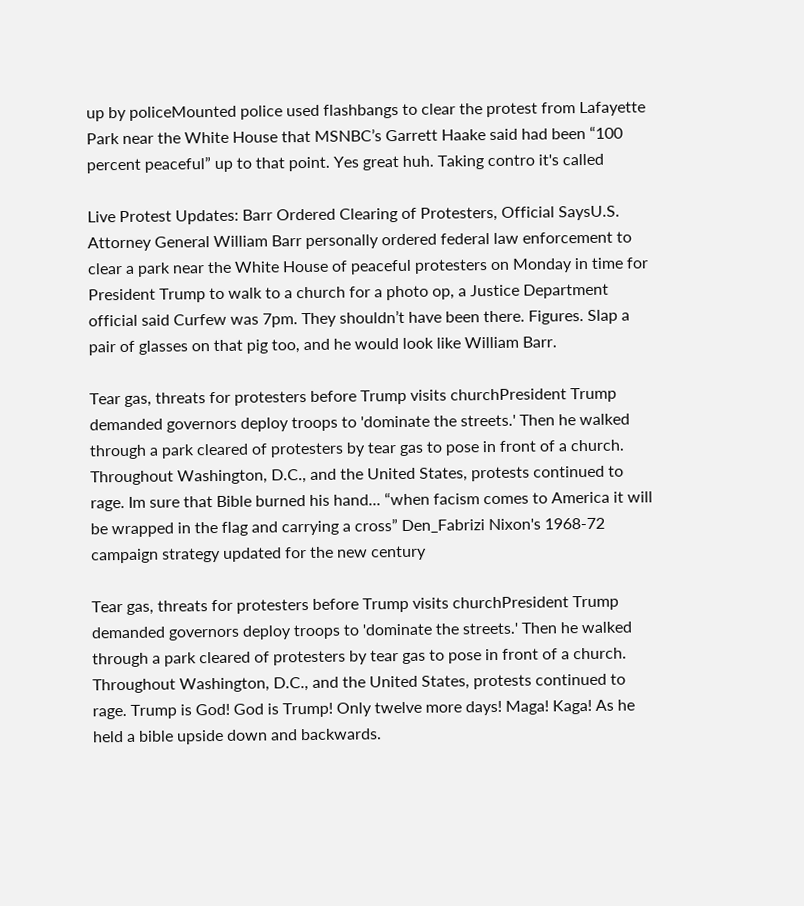up by policeMounted police used flashbangs to clear the protest from Lafayette Park near the White House that MSNBC’s Garrett Haake said had been “100 percent peaceful” up to that point. Yes great huh. Taking contro it's called

Live Protest Updates: Barr Ordered Clearing of Protesters, Official SaysU.S. Attorney General William Barr personally ordered federal law enforcement to clear a park near the White House of peaceful protesters on Monday in time for President Trump to walk to a church for a photo op, a Justice Department official said Curfew was 7pm. They shouldn’t have been there. Figures. Slap a pair of glasses on that pig too, and he would look like William Barr.

Tear gas, threats for protesters before Trump visits churchPresident Trump demanded governors deploy troops to 'dominate the streets.' Then he walked through a park cleared of protesters by tear gas to pose in front of a church. Throughout Washington, D.C., and the United States, protests continued to rage. Im sure that Bible burned his hand... “when facism comes to America it will be wrapped in the flag and carrying a cross” Den_Fabrizi Nixon's 1968-72 campaign strategy updated for the new century

Tear gas, threats for protesters before Trump visits churchPresident Trump demanded governors deploy troops to 'dominate the streets.' Then he walked through a park cleared of protesters by tear gas to pose in front of a church. Throughout Washington, D.C., and the United States, protests continued to rage. Trump is God! God is Trump! Only twelve more days! Maga! Kaga! As he held a bible upside down and backwards.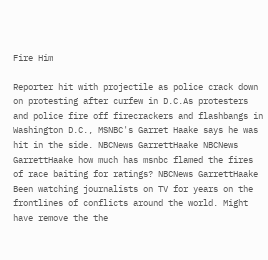Fire Him

Reporter hit with projectile as police crack down on protesting after curfew in D.C.As protesters and police fire off firecrackers and flashbangs in Washington D.C., MSNBC's Garret Haake says he was hit in the side. NBCNews GarrettHaake NBCNews GarrettHaake how much has msnbc flamed the fires of race baiting for ratings? NBCNews GarrettHaake Been watching journalists on TV for years on the frontlines of conflicts around the world. Might have remove the the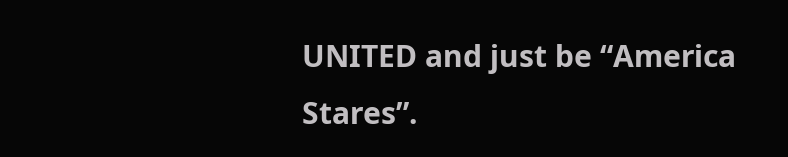UNITED and just be “America Stares”.